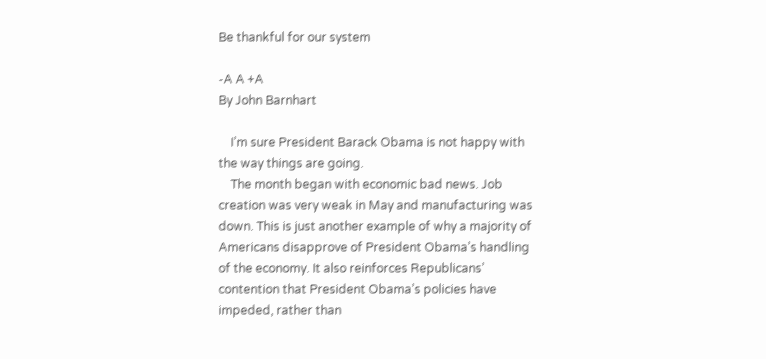Be thankful for our system

-A A +A
By John Barnhart

    I’m sure President Barack Obama is not happy with the way things are going.
    The month began with economic bad news. Job creation was very weak in May and manufacturing was down. This is just another example of why a majority of Americans disapprove of President Obama’s handling of the economy. It also reinforces Republicans’ contention that President Obama’s policies have impeded, rather than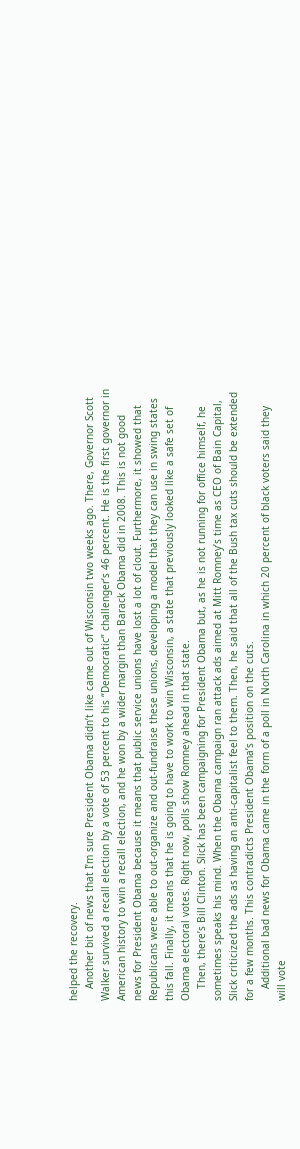helped the recovery.
    Another bit of news that I’m sure President Obama didn’t like came out of Wisconsin two weeks ago. There, Governor Scott Walker survived a recall election by a vote of 53 percent to his “Democratic” challenger’s 46 percent. He is the first governor in American history to win a recall election, and he won by a wider margin than Barack Obama did in 2008. This is not good news for President Obama because it means that public service unions have lost a lot of clout. Furthermore, it showed that Republicans were able to out-organize and out-fundraise these unions, developing a model that they can use in swing states this fall. Finally, it means that he is going to have to work to win Wisconsin, a state that previously looked like a safe set of Obama electoral votes. Right now, polls show Romney ahead in that state.
    Then, there’s Bill Clinton. Slick has been campaigning for President Obama but, as he is not running for office himself, he sometimes speaks his mind. When the Obama campaign ran attack ads aimed at Mitt Romney’s time as CEO of Bain Capital, Slick criticized the ads as having an anti-capitalist feel to them. Then, he said that all of the Bush tax cuts should be extended for a few months. This contradicts President Obama’s position on the cuts.
    Additional bad news for Obama came in the form of a poll in North Carolina in which 20 percent of black voters said they will vote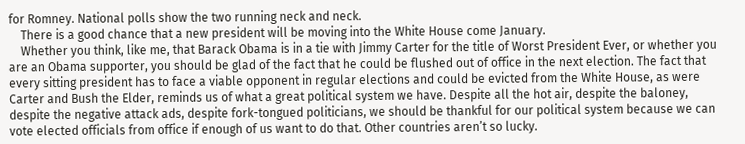for Romney. National polls show the two running neck and neck.
    There is a good chance that a new president will be moving into the White House come January.
    Whether you think, like me, that Barack Obama is in a tie with Jimmy Carter for the title of Worst President Ever, or whether you are an Obama supporter, you should be glad of the fact that he could be flushed out of office in the next election. The fact that every sitting president has to face a viable opponent in regular elections and could be evicted from the White House, as were Carter and Bush the Elder, reminds us of what a great political system we have. Despite all the hot air, despite the baloney, despite the negative attack ads, despite fork-tongued politicians, we should be thankful for our political system because we can vote elected officials from office if enough of us want to do that. Other countries aren’t so lucky.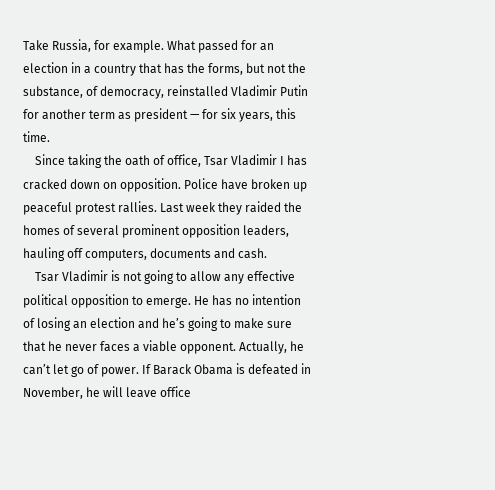Take Russia, for example. What passed for an election in a country that has the forms, but not the substance, of democracy, reinstalled Vladimir Putin for another term as president — for six years, this time.
    Since taking the oath of office, Tsar Vladimir I has cracked down on opposition. Police have broken up peaceful protest rallies. Last week they raided the homes of several prominent opposition leaders, hauling off computers, documents and cash.
    Tsar Vladimir is not going to allow any effective political opposition to emerge. He has no intention of losing an election and he’s going to make sure that he never faces a viable opponent. Actually, he can’t let go of power. If Barack Obama is defeated in November, he will leave office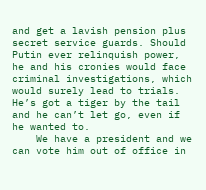and get a lavish pension plus secret service guards. Should Putin ever relinquish power, he and his cronies would face criminal investigations, which would surely lead to trials. He’s got a tiger by the tail and he can’t let go, even if he wanted to.
    We have a president and we can vote him out of office in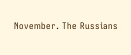November. The Russians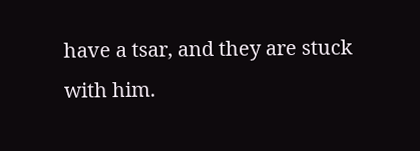have a tsar, and they are stuck with him.